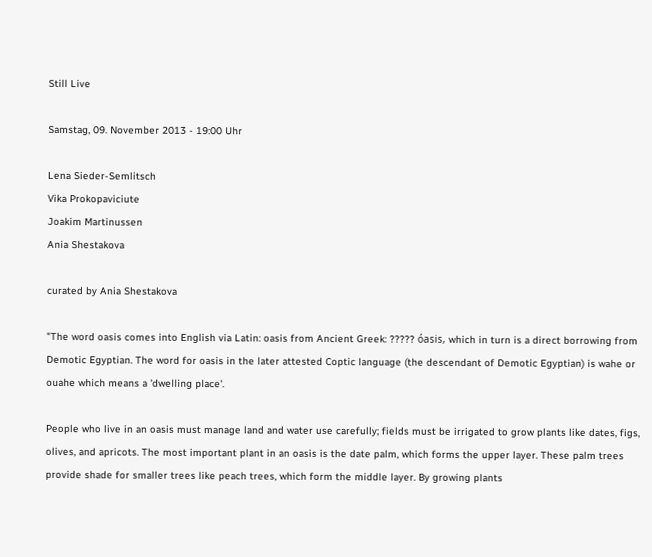Still Live

Samstag, 09. November 2013 - 19:00 Uhr

Lena Sieder-Semlitsch
Vika Prokopaviciute
Joakim Martinussen
Ania Shestakova

curated by Ania Shestakova

"The word oasis comes into English via Latin: oasis from Ancient Greek: ????? óasis, which in turn is a direct borrowing from Demotic Egyptian. The word for oasis in the later attested Coptic language (the descendant of Demotic Egyptian) is wahe or ouahe which means a 'dwelling place'.

People who live in an oasis must manage land and water use carefully; fields must be irrigated to grow plants like dates, figs, olives, and apricots. The most important plant in an oasis is the date palm, which forms the upper layer. These palm trees provide shade for smaller trees like peach trees, which form the middle layer. By growing plants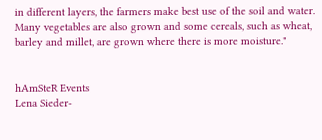in different layers, the farmers make best use of the soil and water. Many vegetables are also grown and some cereals, such as wheat, barley and millet, are grown where there is more moisture."


hAmSteR Events
Lena Sieder-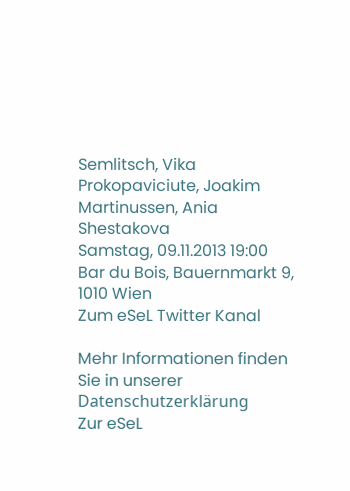Semlitsch, Vika Prokopaviciute, Joakim Martinussen, Ania Shestakova
Samstag, 09.11.2013 19:00
Bar du Bois, Bauernmarkt 9, 1010 Wien
Zum eSeL Twitter Kanal

Mehr Informationen finden Sie in unserer Datenschutzerklärung
Zur eSeL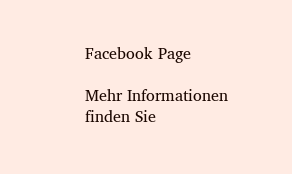Facebook Page

Mehr Informationen finden Sie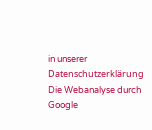in unserer Datenschutzerklärung
Die Webanalyse durch Google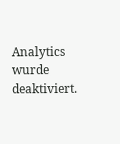Analytics wurde deaktiviert.